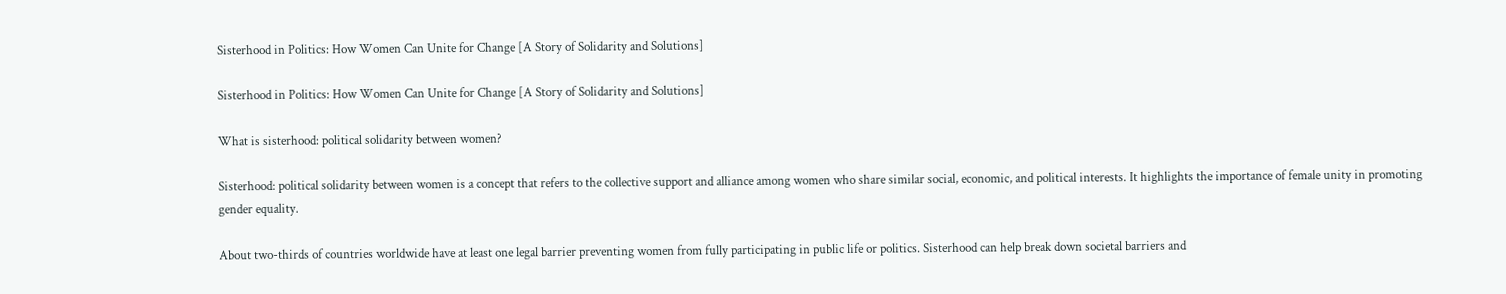Sisterhood in Politics: How Women Can Unite for Change [A Story of Solidarity and Solutions]

Sisterhood in Politics: How Women Can Unite for Change [A Story of Solidarity and Solutions]

What is sisterhood: political solidarity between women?

Sisterhood: political solidarity between women is a concept that refers to the collective support and alliance among women who share similar social, economic, and political interests. It highlights the importance of female unity in promoting gender equality.

About two-thirds of countries worldwide have at least one legal barrier preventing women from fully participating in public life or politics. Sisterhood can help break down societal barriers and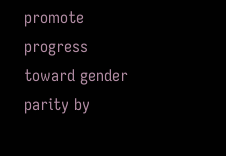promote progress toward gender parity by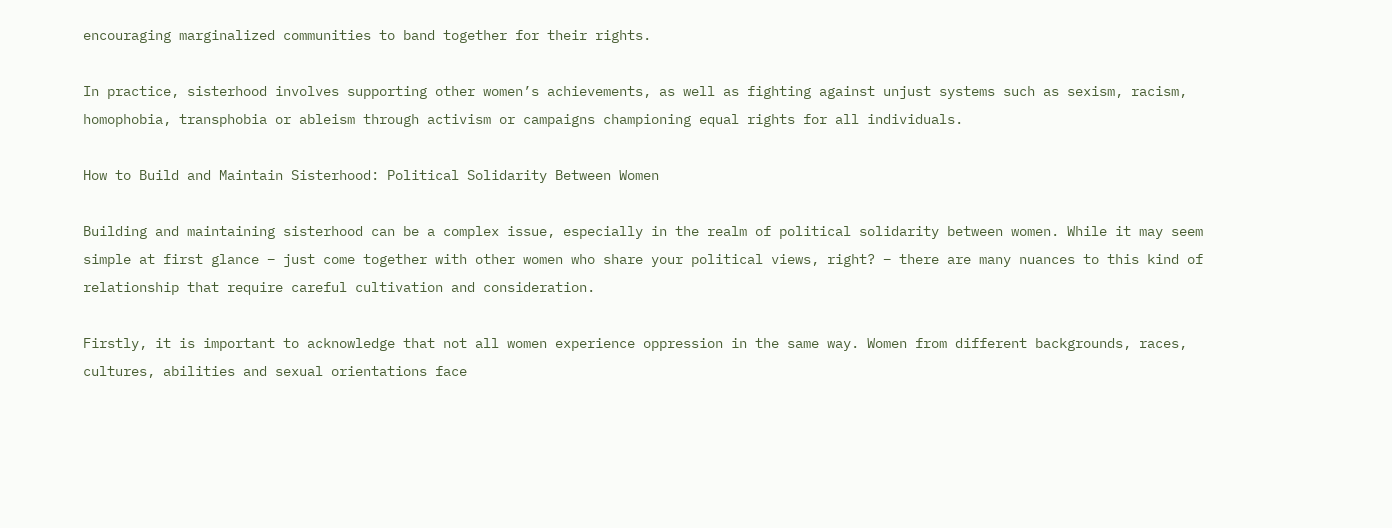encouraging marginalized communities to band together for their rights.

In practice, sisterhood involves supporting other women’s achievements, as well as fighting against unjust systems such as sexism, racism, homophobia, transphobia or ableism through activism or campaigns championing equal rights for all individuals.

How to Build and Maintain Sisterhood: Political Solidarity Between Women

Building and maintaining sisterhood can be a complex issue, especially in the realm of political solidarity between women. While it may seem simple at first glance – just come together with other women who share your political views, right? – there are many nuances to this kind of relationship that require careful cultivation and consideration.

Firstly, it is important to acknowledge that not all women experience oppression in the same way. Women from different backgrounds, races, cultures, abilities and sexual orientations face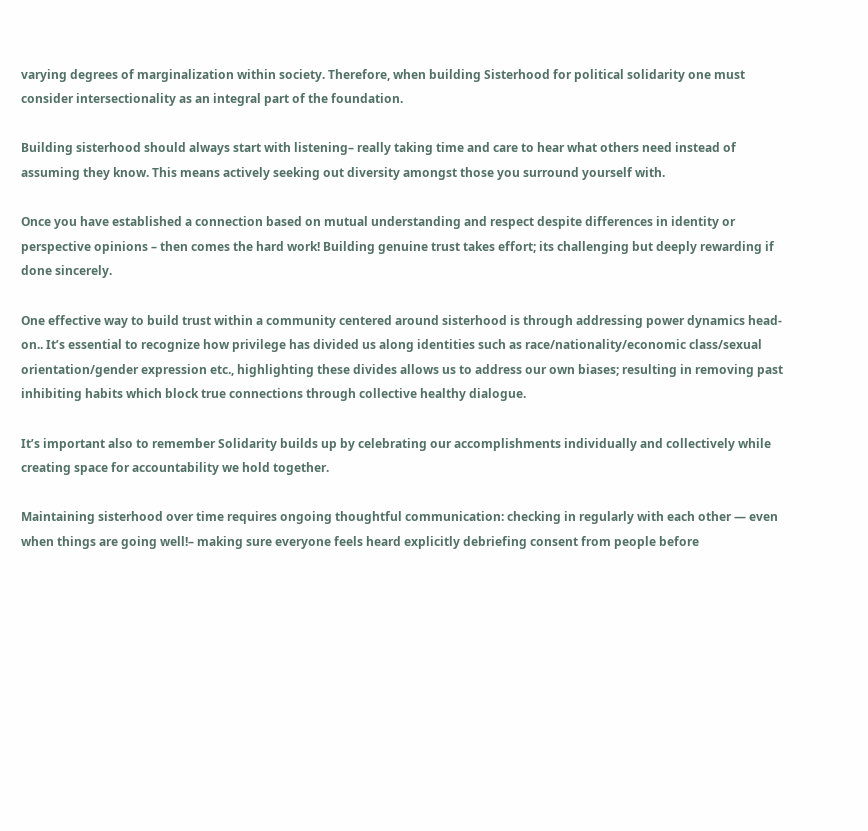varying degrees of marginalization within society. Therefore, when building Sisterhood for political solidarity one must consider intersectionality as an integral part of the foundation.

Building sisterhood should always start with listening– really taking time and care to hear what others need instead of assuming they know. This means actively seeking out diversity amongst those you surround yourself with.

Once you have established a connection based on mutual understanding and respect despite differences in identity or perspective opinions – then comes the hard work! Building genuine trust takes effort; its challenging but deeply rewarding if done sincerely.

One effective way to build trust within a community centered around sisterhood is through addressing power dynamics head-on.. It’s essential to recognize how privilege has divided us along identities such as race/nationality/economic class/sexual orientation/gender expression etc., highlighting these divides allows us to address our own biases; resulting in removing past inhibiting habits which block true connections through collective healthy dialogue.

It’s important also to remember Solidarity builds up by celebrating our accomplishments individually and collectively while creating space for accountability we hold together.

Maintaining sisterhood over time requires ongoing thoughtful communication: checking in regularly with each other — even when things are going well!– making sure everyone feels heard explicitly debriefing consent from people before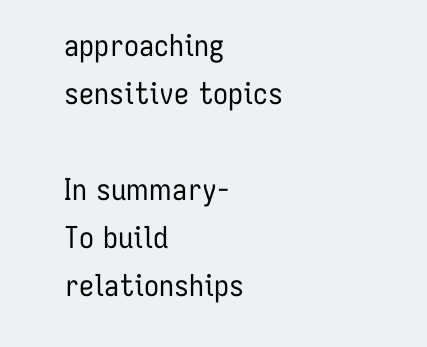approaching sensitive topics

In summary-
To build relationships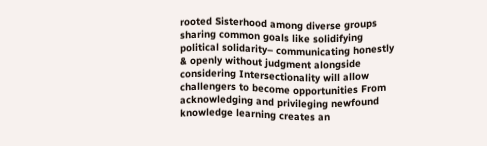rooted Sisterhood among diverse groups sharing common goals like solidifying political solidarity– communicating honestly & openly without judgment alongside considering Intersectionality will allow challengers to become opportunities From acknowledging and privileging newfound knowledge learning creates an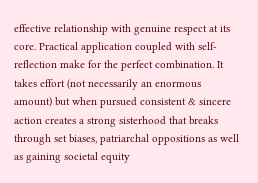effective relationship with genuine respect at its core. Practical application coupled with self-reflection make for the perfect combination. It takes effort (not necessarily an enormous amount) but when pursued consistent & sincere action creates a strong sisterhood that breaks through set biases, patriarchal oppositions as well as gaining societal equity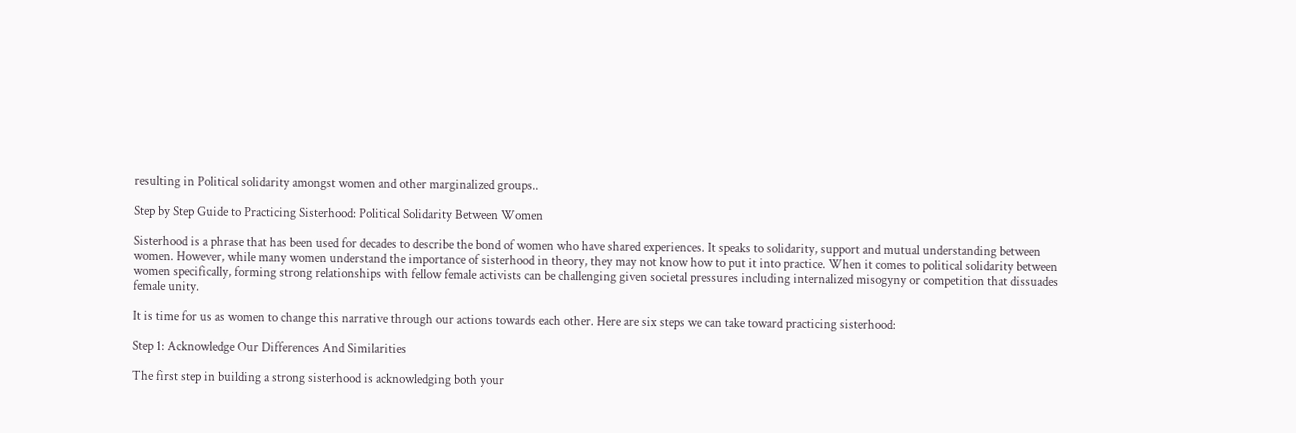resulting in Political solidarity amongst women and other marginalized groups..

Step by Step Guide to Practicing Sisterhood: Political Solidarity Between Women

Sisterhood is a phrase that has been used for decades to describe the bond of women who have shared experiences. It speaks to solidarity, support and mutual understanding between women. However, while many women understand the importance of sisterhood in theory, they may not know how to put it into practice. When it comes to political solidarity between women specifically, forming strong relationships with fellow female activists can be challenging given societal pressures including internalized misogyny or competition that dissuades female unity.

It is time for us as women to change this narrative through our actions towards each other. Here are six steps we can take toward practicing sisterhood:

Step 1: Acknowledge Our Differences And Similarities

The first step in building a strong sisterhood is acknowledging both your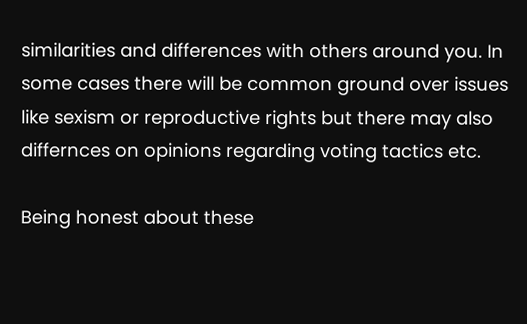similarities and differences with others around you. In some cases there will be common ground over issues like sexism or reproductive rights but there may also differnces on opinions regarding voting tactics etc.

Being honest about these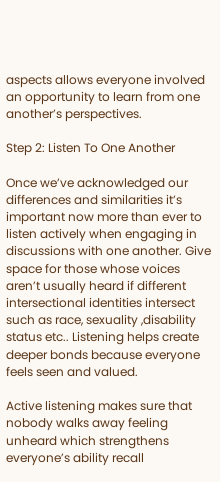aspects allows everyone involved an opportunity to learn from one another’s perspectives.

Step 2: Listen To One Another

Once we’ve acknowledged our differences and similarities it’s important now more than ever to listen actively when engaging in discussions with one another. Give space for those whose voices aren’t usually heard if different intersectional identities intersect such as race, sexuality ,disability status etc.. Listening helps create deeper bonds because everyone feels seen and valued.

Active listening makes sure that nobody walks away feeling unheard which strengthens everyone’s ability recall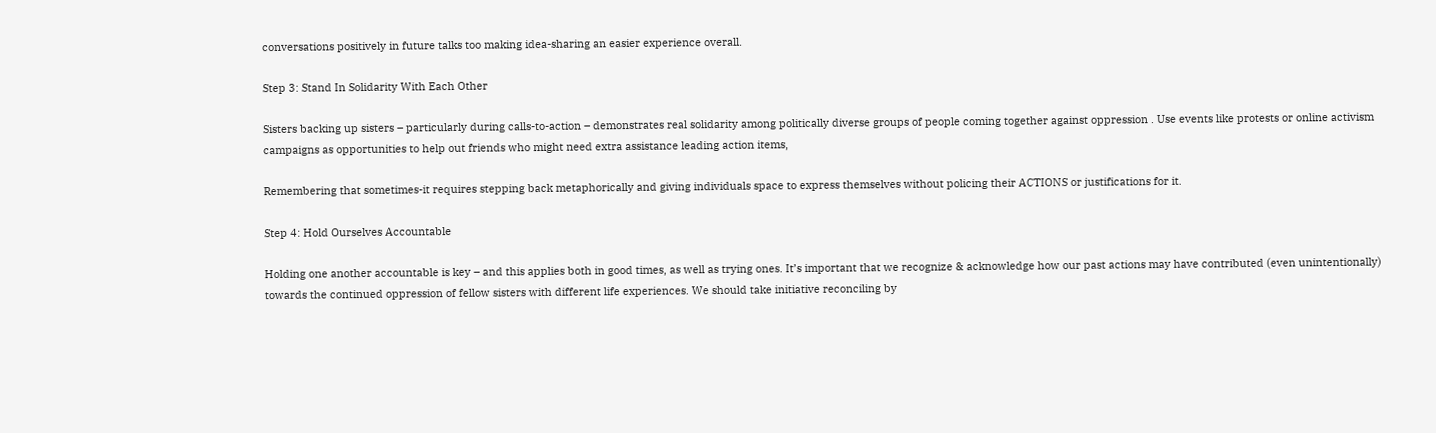conversations positively in future talks too making idea-sharing an easier experience overall.

Step 3: Stand In Solidarity With Each Other

Sisters backing up sisters – particularly during calls-to-action – demonstrates real solidarity among politically diverse groups of people coming together against oppression . Use events like protests or online activism campaigns as opportunities to help out friends who might need extra assistance leading action items,

Remembering that sometimes-it requires stepping back metaphorically and giving individuals space to express themselves without policing their ACTIONS or justifications for it.

Step 4: Hold Ourselves Accountable

Holding one another accountable is key – and this applies both in good times, as well as trying ones. It’s important that we recognize & acknowledge how our past actions may have contributed (even unintentionally) towards the continued oppression of fellow sisters with different life experiences. We should take initiative reconciling by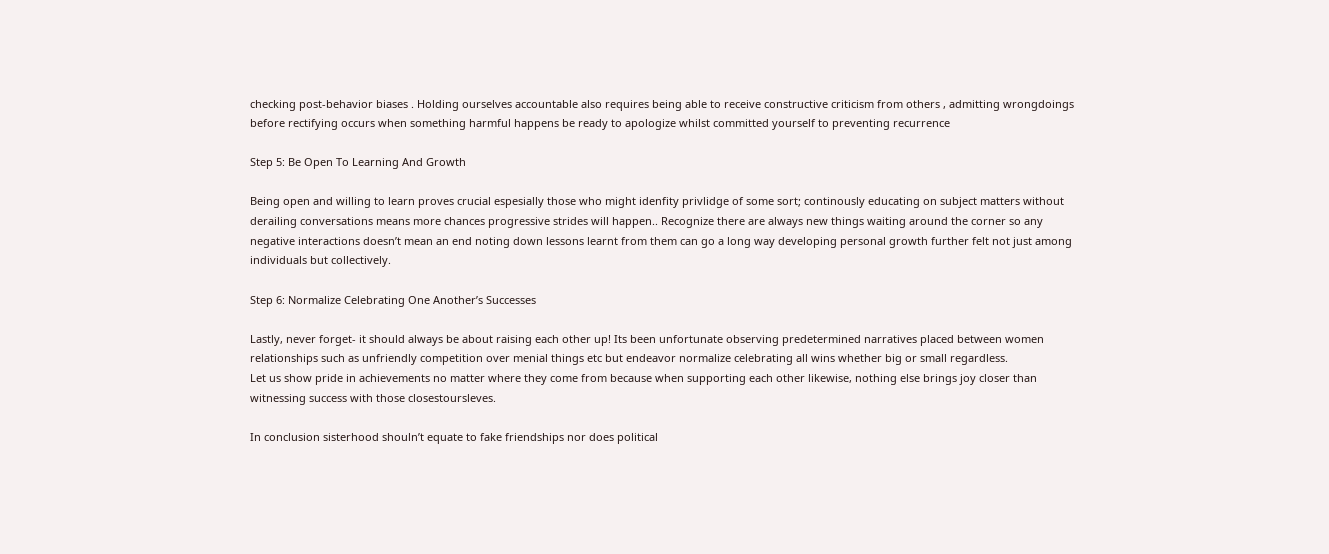checking post-behavior biases . Holding ourselves accountable also requires being able to receive constructive criticism from others , admitting wrongdoings before rectifying occurs when something harmful happens be ready to apologize whilst committed yourself to preventing recurrence

Step 5: Be Open To Learning And Growth

Being open and willing to learn proves crucial espesially those who might idenfity privlidge of some sort; continously educating on subject matters without derailing conversations means more chances progressive strides will happen.. Recognize there are always new things waiting around the corner so any negative interactions doesn’t mean an end noting down lessons learnt from them can go a long way developing personal growth further felt not just among individuals but collectively.

Step 6: Normalize Celebrating One Another’s Successes

Lastly, never forget- it should always be about raising each other up! Its been unfortunate observing predetermined narratives placed between women relationships such as unfriendly competition over menial things etc but endeavor normalize celebrating all wins whether big or small regardless.
Let us show pride in achievements no matter where they come from because when supporting each other likewise, nothing else brings joy closer than witnessing success with those closestoursleves.

In conclusion sisterhood shouln’t equate to fake friendships nor does political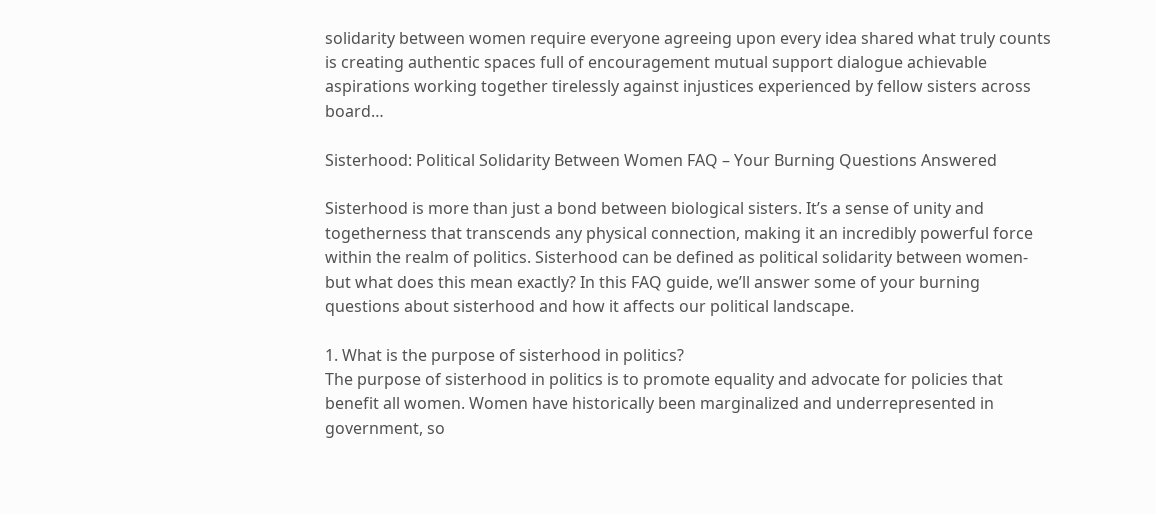solidarity between women require everyone agreeing upon every idea shared what truly counts is creating authentic spaces full of encouragement mutual support dialogue achievable aspirations working together tirelessly against injustices experienced by fellow sisters across board…

Sisterhood: Political Solidarity Between Women FAQ – Your Burning Questions Answered

Sisterhood is more than just a bond between biological sisters. It’s a sense of unity and togetherness that transcends any physical connection, making it an incredibly powerful force within the realm of politics. Sisterhood can be defined as political solidarity between women- but what does this mean exactly? In this FAQ guide, we’ll answer some of your burning questions about sisterhood and how it affects our political landscape.

1. What is the purpose of sisterhood in politics?
The purpose of sisterhood in politics is to promote equality and advocate for policies that benefit all women. Women have historically been marginalized and underrepresented in government, so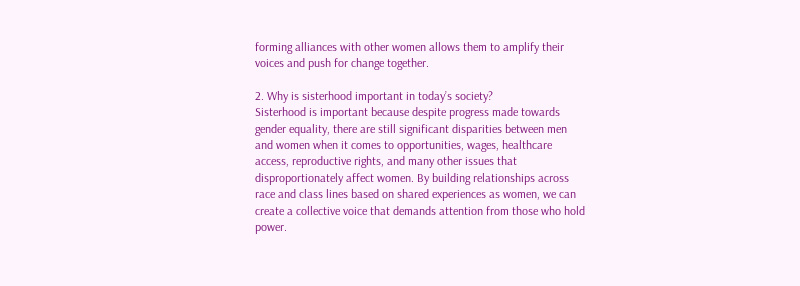forming alliances with other women allows them to amplify their voices and push for change together.

2. Why is sisterhood important in today’s society?
Sisterhood is important because despite progress made towards gender equality, there are still significant disparities between men and women when it comes to opportunities, wages, healthcare access, reproductive rights, and many other issues that disproportionately affect women. By building relationships across race and class lines based on shared experiences as women, we can create a collective voice that demands attention from those who hold power.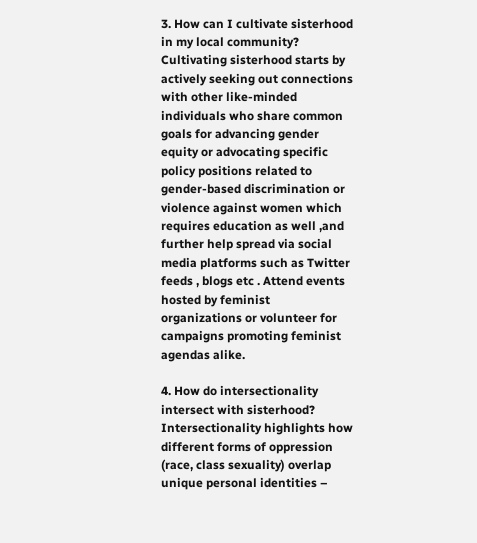3. How can I cultivate sisterhood in my local community?
Cultivating sisterhood starts by actively seeking out connections with other like-minded individuals who share common goals for advancing gender equity or advocating specific policy positions related to gender-based discrimination or violence against women which requires education as well ,and further help spread via social media platforms such as Twitter feeds , blogs etc . Attend events hosted by feminist organizations or volunteer for campaigns promoting feminist agendas alike.

4. How do intersectionality intersect with sisterhood?
Intersectionality highlights how different forms of oppression (race, class sexuality) overlap unique personal identities –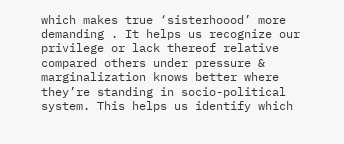which makes true ‘sisterhoood’ more demanding . It helps us recognize our privilege or lack thereof relative compared others under pressure & marginalization knows better where they’re standing in socio-political system. This helps us identify which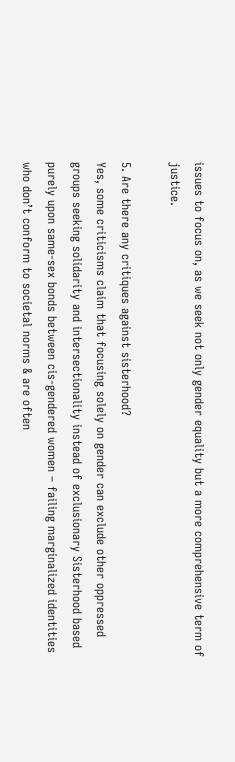issues to focus on, as we seek not only gender equality but a more comprehensive term of justice.

5. Are there any critiques against sisterhood?
Yes, some criticisms claim that focusing solely on gender can exclude other oppressed groups seeking solidarity and intersectionality instead of exclusionary Sisterhood based purely upon same-sex bonds between cis-gendered women – failing marginalized identities who don’t conform to societal norms & are often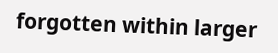forgotten within larger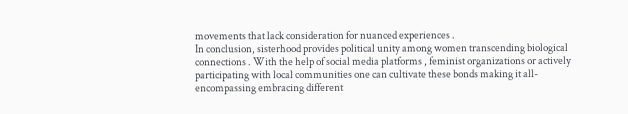movements that lack consideration for nuanced experiences .
In conclusion, sisterhood provides political unity among women transcending biological connections . With the help of social media platforms , feminist organizations or actively participating with local communities one can cultivate these bonds making it all-encompassing embracing different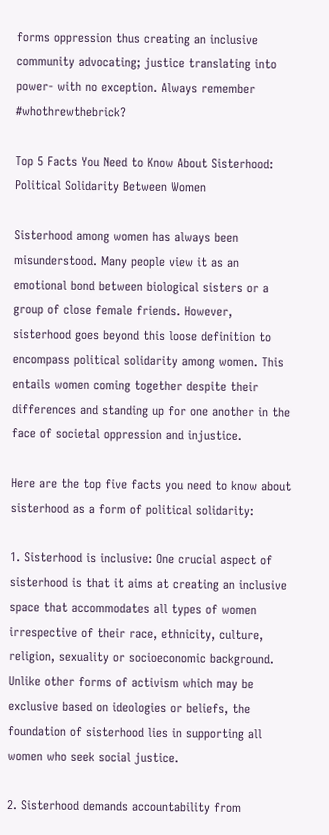forms oppression thus creating an inclusive community advocating; justice translating into power- with no exception. Always remember #whothrewthebrick?

Top 5 Facts You Need to Know About Sisterhood: Political Solidarity Between Women

Sisterhood among women has always been misunderstood. Many people view it as an emotional bond between biological sisters or a group of close female friends. However, sisterhood goes beyond this loose definition to encompass political solidarity among women. This entails women coming together despite their differences and standing up for one another in the face of societal oppression and injustice.

Here are the top five facts you need to know about sisterhood as a form of political solidarity:

1. Sisterhood is inclusive: One crucial aspect of sisterhood is that it aims at creating an inclusive space that accommodates all types of women irrespective of their race, ethnicity, culture, religion, sexuality or socioeconomic background. Unlike other forms of activism which may be exclusive based on ideologies or beliefs, the foundation of sisterhood lies in supporting all women who seek social justice.

2. Sisterhood demands accountability from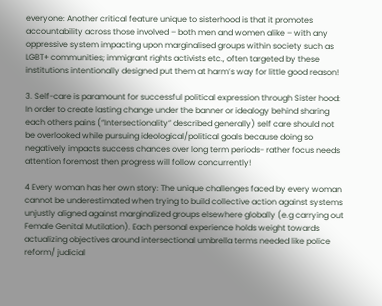everyone: Another critical feature unique to sisterhood is that it promotes accountability across those involved – both men and women alike – with any oppressive system impacting upon marginalised groups within society such as LGBT+ communities; immigrant rights activists etc., often targeted by these institutions intentionally designed put them at harm’s way for little good reason!

3. Self-care is paramount for successful political expression through Sister hood: In order to create lasting change under the banner or idealogy behind sharing each others pains (“Intersectionality” described generally) self care should not be overlooked while pursuing ideological/political goals because doing so negatively impacts success chances over long term periods- rather focus needs attention foremost then progress will follow concurrently!

4 Every woman has her own story: The unique challenges faced by every woman cannot be underestimated when trying to build collective action against systems unjustly aligned against marginalized groups elsewhere globally (e.g carrying out Female Genital Mutilation). Each personal experience holds weight towards actualizing objectives around intersectional umbrella terms needed like police reform/ judicial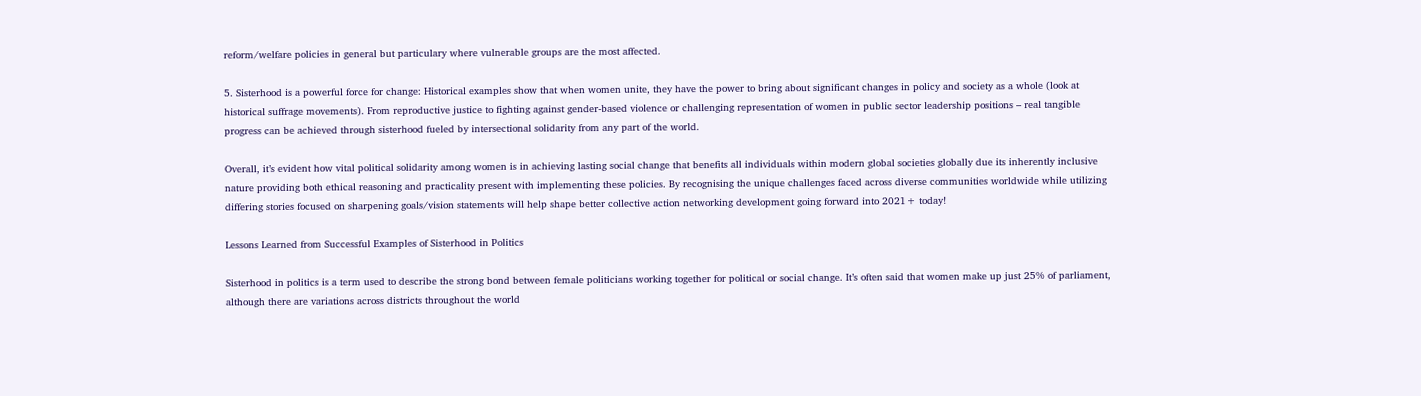reform/welfare policies in general but particulary where vulnerable groups are the most affected.

5. Sisterhood is a powerful force for change: Historical examples show that when women unite, they have the power to bring about significant changes in policy and society as a whole (look at historical suffrage movements). From reproductive justice to fighting against gender-based violence or challenging representation of women in public sector leadership positions – real tangible progress can be achieved through sisterhood fueled by intersectional solidarity from any part of the world.

Overall, it’s evident how vital political solidarity among women is in achieving lasting social change that benefits all individuals within modern global societies globally due its inherently inclusive nature providing both ethical reasoning and practicality present with implementing these policies. By recognising the unique challenges faced across diverse communities worldwide while utilizing differing stories focused on sharpening goals/vision statements will help shape better collective action networking development going forward into 2021+ today!

Lessons Learned from Successful Examples of Sisterhood in Politics

Sisterhood in politics is a term used to describe the strong bond between female politicians working together for political or social change. It’s often said that women make up just 25% of parliament, although there are variations across districts throughout the world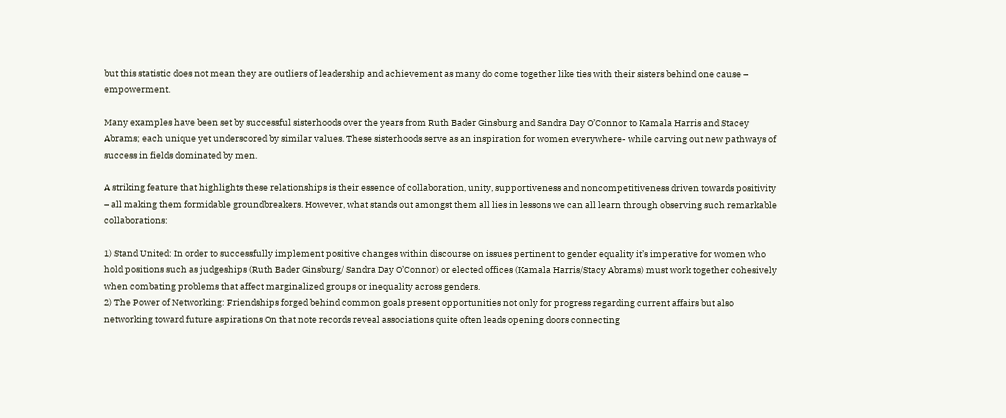but this statistic does not mean they are outliers of leadership and achievement as many do come together like ties with their sisters behind one cause – empowerment.

Many examples have been set by successful sisterhoods over the years from Ruth Bader Ginsburg and Sandra Day O’Connor to Kamala Harris and Stacey Abrams; each unique yet underscored by similar values. These sisterhoods serve as an inspiration for women everywhere- while carving out new pathways of success in fields dominated by men.

A striking feature that highlights these relationships is their essence of collaboration, unity, supportiveness and noncompetitiveness driven towards positivity – all making them formidable groundbreakers. However, what stands out amongst them all lies in lessons we can all learn through observing such remarkable collaborations:

1) Stand United: In order to successfully implement positive changes within discourse on issues pertinent to gender equality it’s imperative for women who hold positions such as judgeships (Ruth Bader Ginsburg/ Sandra Day O’Connor) or elected offices (Kamala Harris/Stacy Abrams) must work together cohesively when combating problems that affect marginalized groups or inequality across genders.
2) The Power of Networking: Friendships forged behind common goals present opportunities not only for progress regarding current affairs but also networking toward future aspirations On that note records reveal associations quite often leads opening doors connecting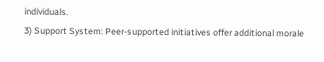individuals.
3) Support System: Peer-supported initiatives offer additional morale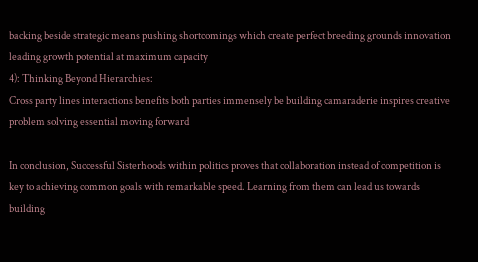backing beside strategic means pushing shortcomings which create perfect breeding grounds innovation leading growth potential at maximum capacity
4): Thinking Beyond Hierarchies:
Cross party lines interactions benefits both parties immensely be building camaraderie inspires creative problem solving essential moving forward

In conclusion, Successful Sisterhoods within politics proves that collaboration instead of competition is key to achieving common goals with remarkable speed. Learning from them can lead us towards building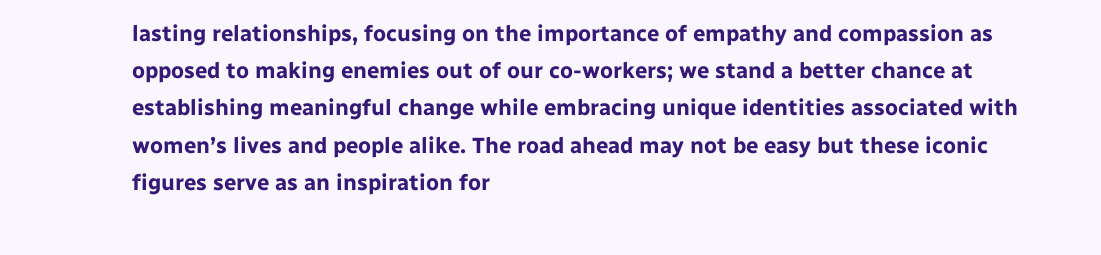lasting relationships, focusing on the importance of empathy and compassion as opposed to making enemies out of our co-workers; we stand a better chance at establishing meaningful change while embracing unique identities associated with women’s lives and people alike. The road ahead may not be easy but these iconic figures serve as an inspiration for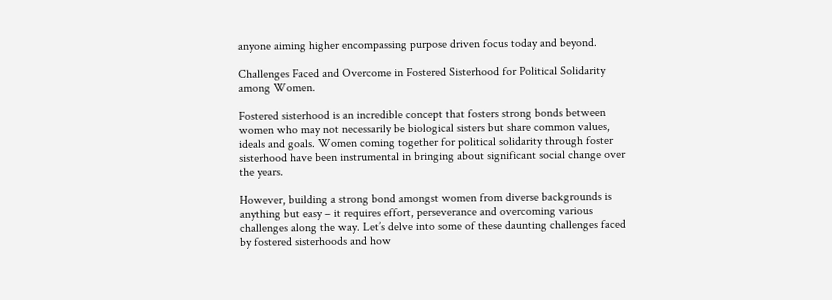anyone aiming higher encompassing purpose driven focus today and beyond.

Challenges Faced and Overcome in Fostered Sisterhood for Political Solidarity among Women.

Fostered sisterhood is an incredible concept that fosters strong bonds between women who may not necessarily be biological sisters but share common values, ideals and goals. Women coming together for political solidarity through foster sisterhood have been instrumental in bringing about significant social change over the years.

However, building a strong bond amongst women from diverse backgrounds is anything but easy – it requires effort, perseverance and overcoming various challenges along the way. Let’s delve into some of these daunting challenges faced by fostered sisterhoods and how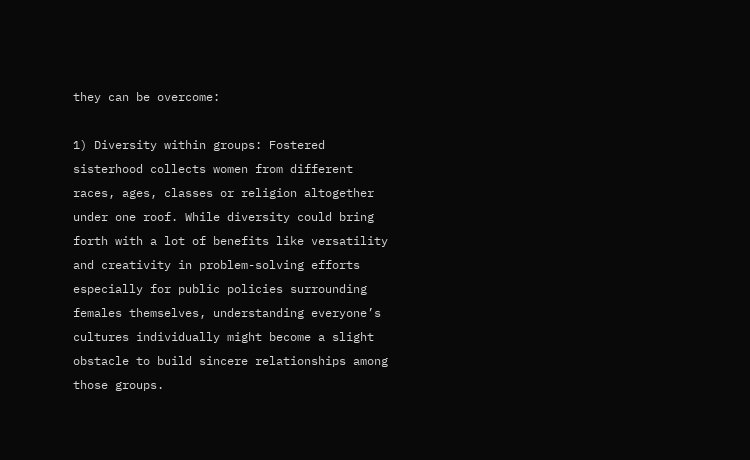they can be overcome:

1) Diversity within groups: Fostered sisterhood collects women from different races, ages, classes or religion altogether under one roof. While diversity could bring forth with a lot of benefits like versatility and creativity in problem-solving efforts especially for public policies surrounding females themselves, understanding everyone’s cultures individually might become a slight obstacle to build sincere relationships among those groups.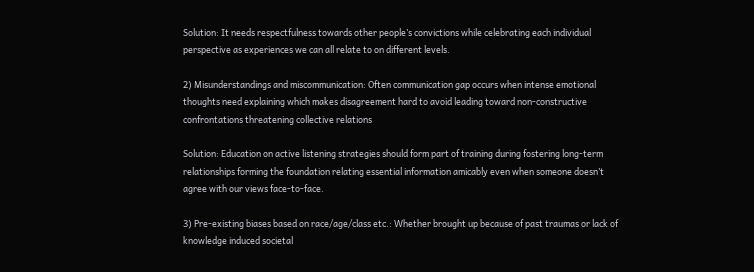Solution: It needs respectfulness towards other people’s convictions while celebrating each individual perspective as experiences we can all relate to on different levels.

2) Misunderstandings and miscommunication: Often communication gap occurs when intense emotional thoughts need explaining which makes disagreement hard to avoid leading toward non-constructive confrontations threatening collective relations

Solution: Education on active listening strategies should form part of training during fostering long-term relationships forming the foundation relating essential information amicably even when someone doesn’t agree with our views face-to-face.

3) Pre-existing biases based on race/age/class etc.: Whether brought up because of past traumas or lack of knowledge induced societal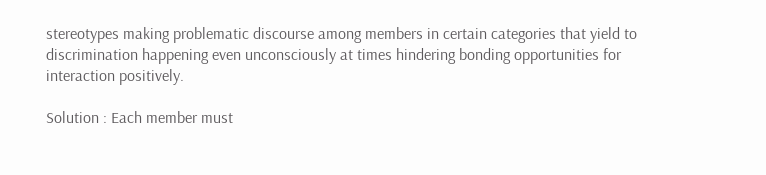stereotypes making problematic discourse among members in certain categories that yield to discrimination happening even unconsciously at times hindering bonding opportunities for interaction positively.

Solution : Each member must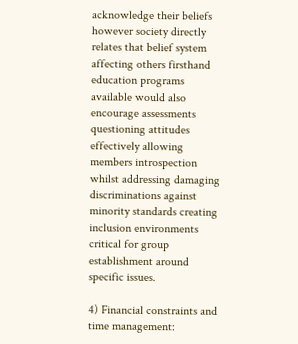acknowledge their beliefs however society directly relates that belief system affecting others firsthand education programs available would also encourage assessments questioning attitudes effectively allowing members introspection whilst addressing damaging discriminations against minority standards creating inclusion environments critical for group establishment around specific issues.

4) Financial constraints and time management: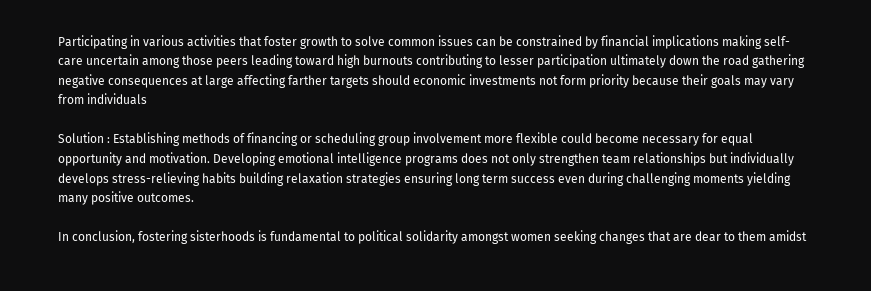Participating in various activities that foster growth to solve common issues can be constrained by financial implications making self-care uncertain among those peers leading toward high burnouts contributing to lesser participation ultimately down the road gathering negative consequences at large affecting farther targets should economic investments not form priority because their goals may vary from individuals

Solution : Establishing methods of financing or scheduling group involvement more flexible could become necessary for equal opportunity and motivation. Developing emotional intelligence programs does not only strengthen team relationships but individually develops stress-relieving habits building relaxation strategies ensuring long term success even during challenging moments yielding many positive outcomes.

In conclusion, fostering sisterhoods is fundamental to political solidarity amongst women seeking changes that are dear to them amidst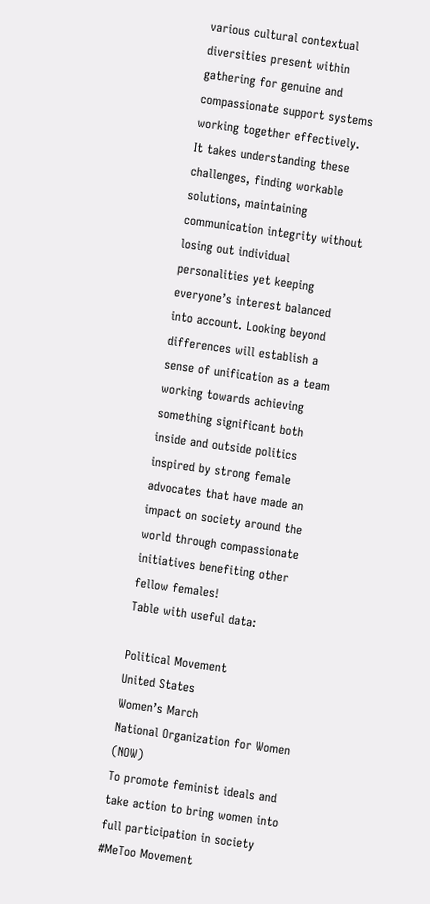various cultural contextual diversities present within gathering for genuine and compassionate support systems working together effectively.
It takes understanding these challenges, finding workable solutions, maintaining communication integrity without losing out individual personalities yet keeping everyone’s interest balanced into account. Looking beyond differences will establish a sense of unification as a team working towards achieving something significant both inside and outside politics inspired by strong female advocates that have made an impact on society around the world through compassionate initiatives benefiting other fellow females!
Table with useful data:

Political Movement
United States
Women’s March
National Organization for Women (NOW)
To promote feminist ideals and take action to bring women into full participation in society
#MeToo Movement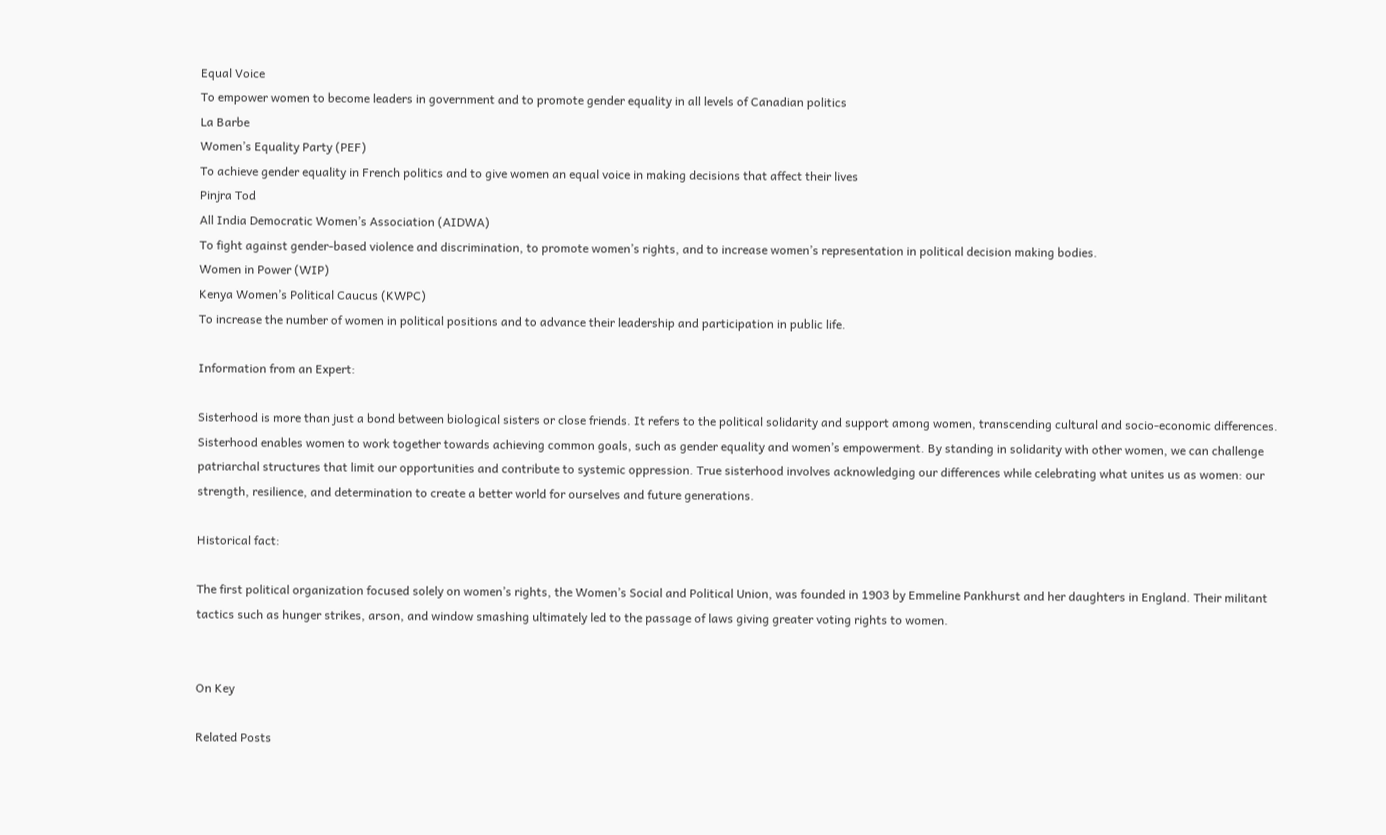Equal Voice
To empower women to become leaders in government and to promote gender equality in all levels of Canadian politics
La Barbe
Women’s Equality Party (PEF)
To achieve gender equality in French politics and to give women an equal voice in making decisions that affect their lives
Pinjra Tod
All India Democratic Women’s Association (AIDWA)
To fight against gender-based violence and discrimination, to promote women’s rights, and to increase women’s representation in political decision making bodies.
Women in Power (WIP)
Kenya Women’s Political Caucus (KWPC)
To increase the number of women in political positions and to advance their leadership and participation in public life.

Information from an Expert:

Sisterhood is more than just a bond between biological sisters or close friends. It refers to the political solidarity and support among women, transcending cultural and socio-economic differences. Sisterhood enables women to work together towards achieving common goals, such as gender equality and women’s empowerment. By standing in solidarity with other women, we can challenge patriarchal structures that limit our opportunities and contribute to systemic oppression. True sisterhood involves acknowledging our differences while celebrating what unites us as women: our strength, resilience, and determination to create a better world for ourselves and future generations.

Historical fact:

The first political organization focused solely on women’s rights, the Women’s Social and Political Union, was founded in 1903 by Emmeline Pankhurst and her daughters in England. Their militant tactics such as hunger strikes, arson, and window smashing ultimately led to the passage of laws giving greater voting rights to women.


On Key

Related Posts